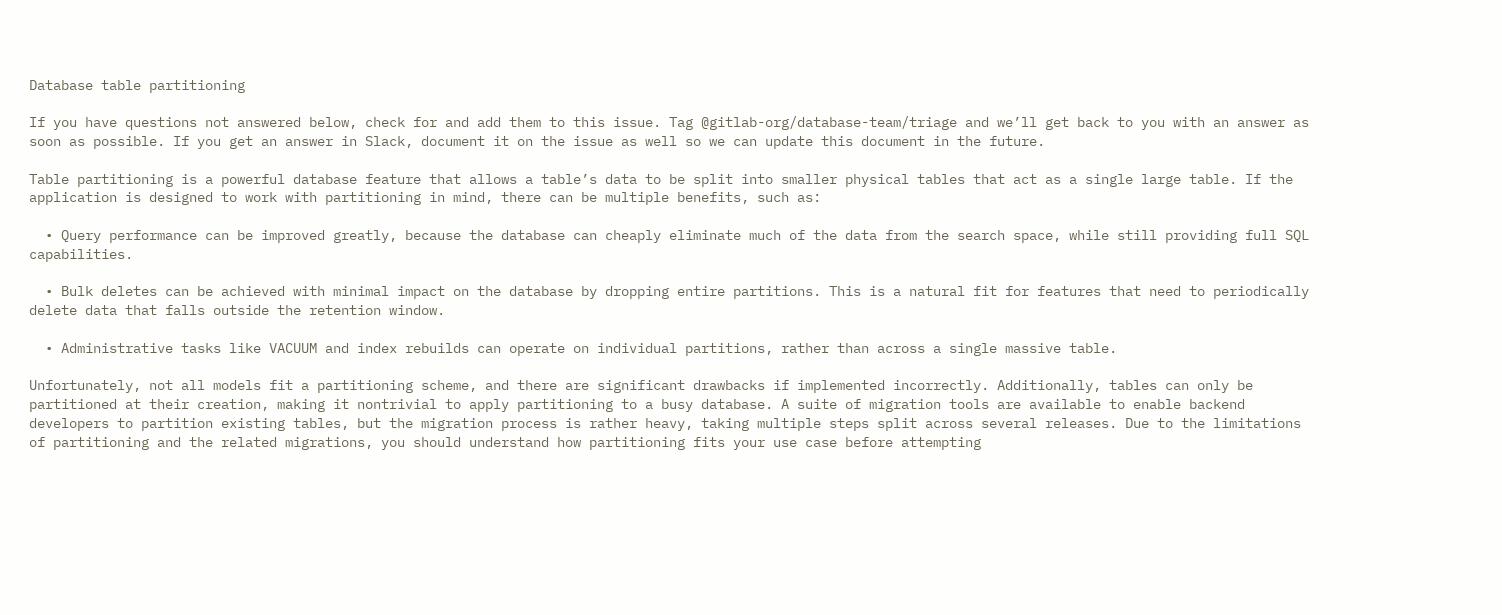Database table partitioning

If you have questions not answered below, check for and add them to this issue. Tag @gitlab-org/database-team/triage and we’ll get back to you with an answer as soon as possible. If you get an answer in Slack, document it on the issue as well so we can update this document in the future.

Table partitioning is a powerful database feature that allows a table’s data to be split into smaller physical tables that act as a single large table. If the application is designed to work with partitioning in mind, there can be multiple benefits, such as:

  • Query performance can be improved greatly, because the database can cheaply eliminate much of the data from the search space, while still providing full SQL capabilities.

  • Bulk deletes can be achieved with minimal impact on the database by dropping entire partitions. This is a natural fit for features that need to periodically delete data that falls outside the retention window.

  • Administrative tasks like VACUUM and index rebuilds can operate on individual partitions, rather than across a single massive table.

Unfortunately, not all models fit a partitioning scheme, and there are significant drawbacks if implemented incorrectly. Additionally, tables can only be partitioned at their creation, making it nontrivial to apply partitioning to a busy database. A suite of migration tools are available to enable backend developers to partition existing tables, but the migration process is rather heavy, taking multiple steps split across several releases. Due to the limitations of partitioning and the related migrations, you should understand how partitioning fits your use case before attempting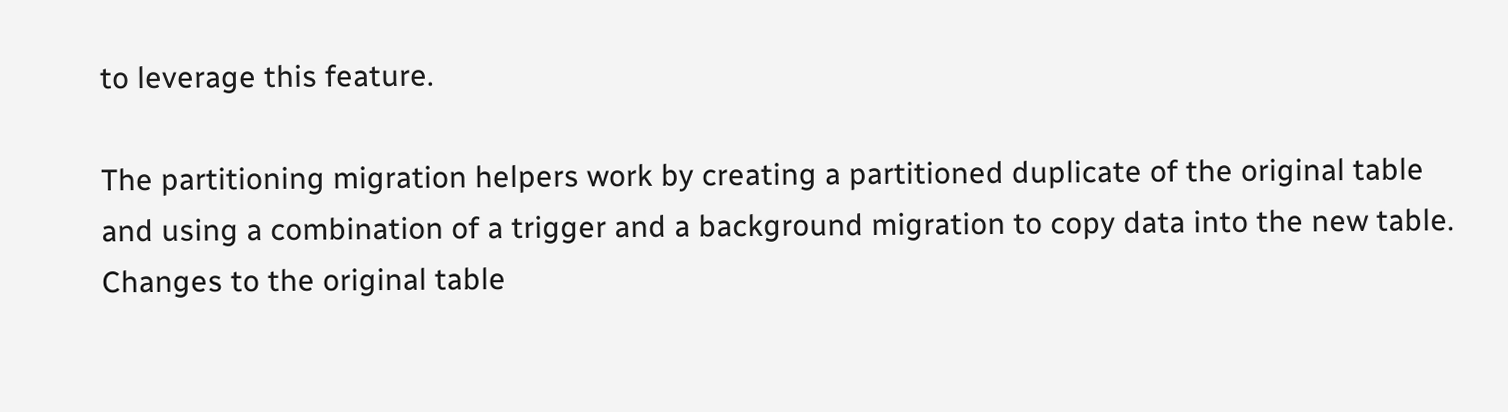to leverage this feature.

The partitioning migration helpers work by creating a partitioned duplicate of the original table and using a combination of a trigger and a background migration to copy data into the new table. Changes to the original table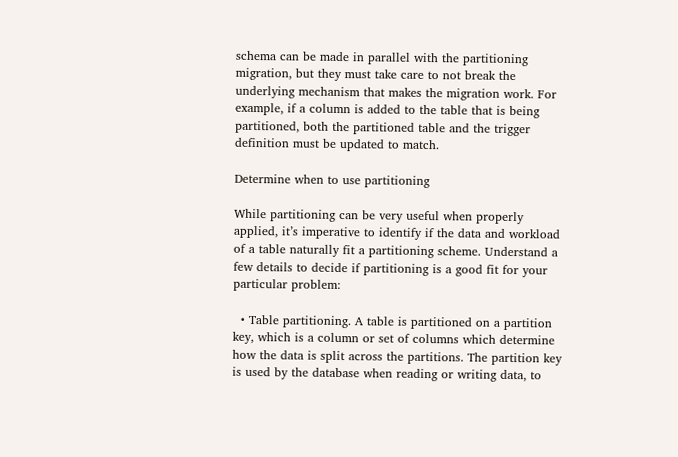schema can be made in parallel with the partitioning migration, but they must take care to not break the underlying mechanism that makes the migration work. For example, if a column is added to the table that is being partitioned, both the partitioned table and the trigger definition must be updated to match.

Determine when to use partitioning

While partitioning can be very useful when properly applied, it’s imperative to identify if the data and workload of a table naturally fit a partitioning scheme. Understand a few details to decide if partitioning is a good fit for your particular problem:

  • Table partitioning. A table is partitioned on a partition key, which is a column or set of columns which determine how the data is split across the partitions. The partition key is used by the database when reading or writing data, to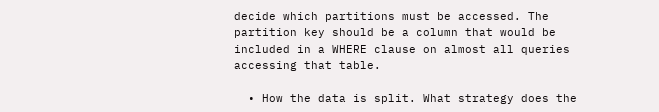decide which partitions must be accessed. The partition key should be a column that would be included in a WHERE clause on almost all queries accessing that table.

  • How the data is split. What strategy does the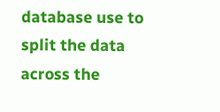database use to split the data across the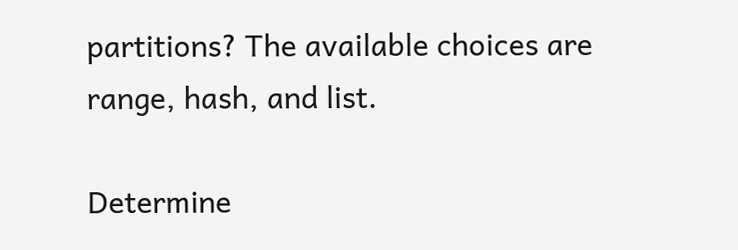partitions? The available choices are range, hash, and list.

Determine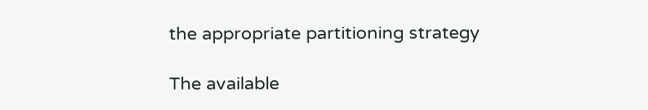the appropriate partitioning strategy

The available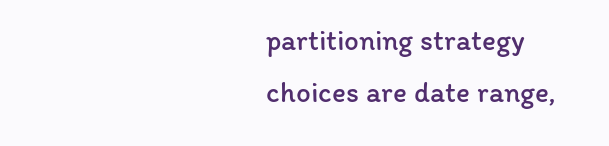partitioning strategy choices are date range,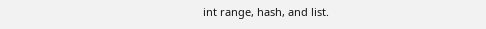int range, hash, and list.